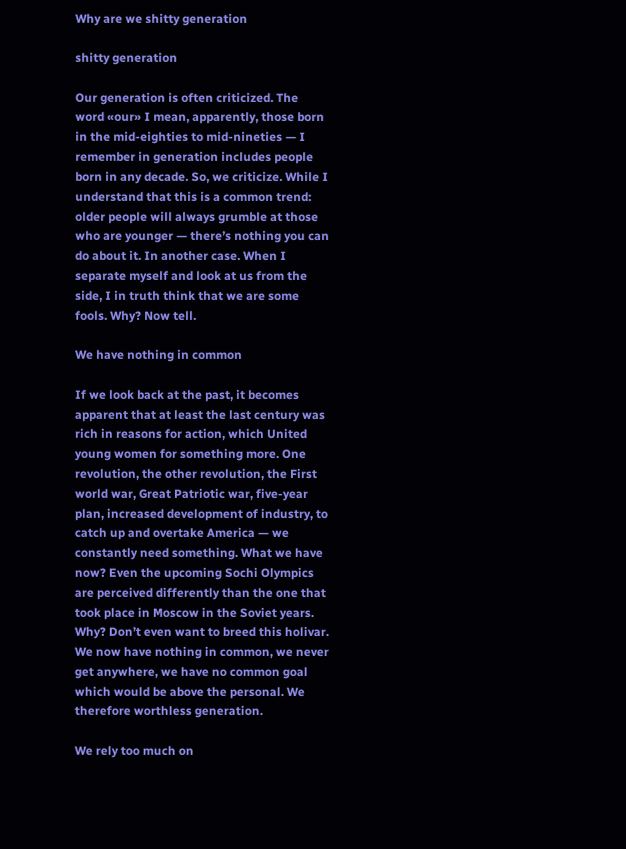Why are we shitty generation

shitty generation

Our generation is often criticized. The word «our» I mean, apparently, those born in the mid-eighties to mid-nineties — I remember in generation includes people born in any decade. So, we criticize. While I understand that this is a common trend: older people will always grumble at those who are younger — there’s nothing you can do about it. In another case. When I separate myself and look at us from the side, I in truth think that we are some fools. Why? Now tell.

We have nothing in common

If we look back at the past, it becomes apparent that at least the last century was rich in reasons for action, which United young women for something more. One revolution, the other revolution, the First world war, Great Patriotic war, five-year plan, increased development of industry, to catch up and overtake America — we constantly need something. What we have now? Even the upcoming Sochi Olympics are perceived differently than the one that took place in Moscow in the Soviet years. Why? Don’t even want to breed this holivar. We now have nothing in common, we never get anywhere, we have no common goal which would be above the personal. We therefore worthless generation.

We rely too much on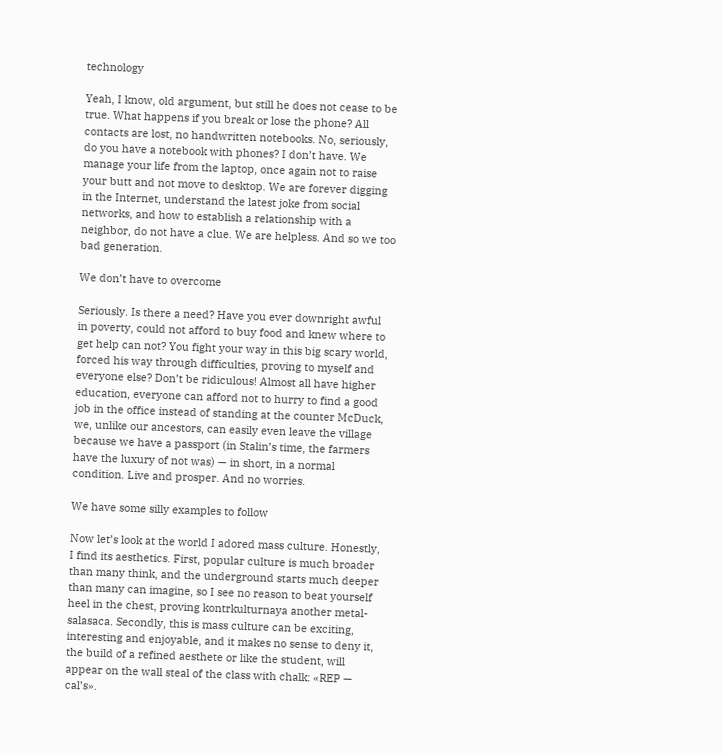technology

Yeah, I know, old argument, but still he does not cease to be true. What happens if you break or lose the phone? All contacts are lost, no handwritten notebooks. No, seriously, do you have a notebook with phones? I don’t have. We manage your life from the laptop, once again not to raise your butt and not move to desktop. We are forever digging in the Internet, understand the latest joke from social networks, and how to establish a relationship with a neighbor, do not have a clue. We are helpless. And so we too bad generation.

We don’t have to overcome

Seriously. Is there a need? Have you ever downright awful in poverty, could not afford to buy food and knew where to get help can not? You fight your way in this big scary world, forced his way through difficulties, proving to myself and everyone else? Don’t be ridiculous! Almost all have higher education, everyone can afford not to hurry to find a good job in the office instead of standing at the counter McDuck, we, unlike our ancestors, can easily even leave the village because we have a passport (in Stalin’s time, the farmers have the luxury of not was) — in short, in a normal condition. Live and prosper. And no worries.

We have some silly examples to follow

Now let’s look at the world I adored mass culture. Honestly, I find its aesthetics. First, popular culture is much broader than many think, and the underground starts much deeper than many can imagine, so I see no reason to beat yourself heel in the chest, proving kontrkulturnaya another metal-salasaca. Secondly, this is mass culture can be exciting, interesting and enjoyable, and it makes no sense to deny it, the build of a refined aesthete or like the student, will appear on the wall steal of the class with chalk: «REP — cal’s».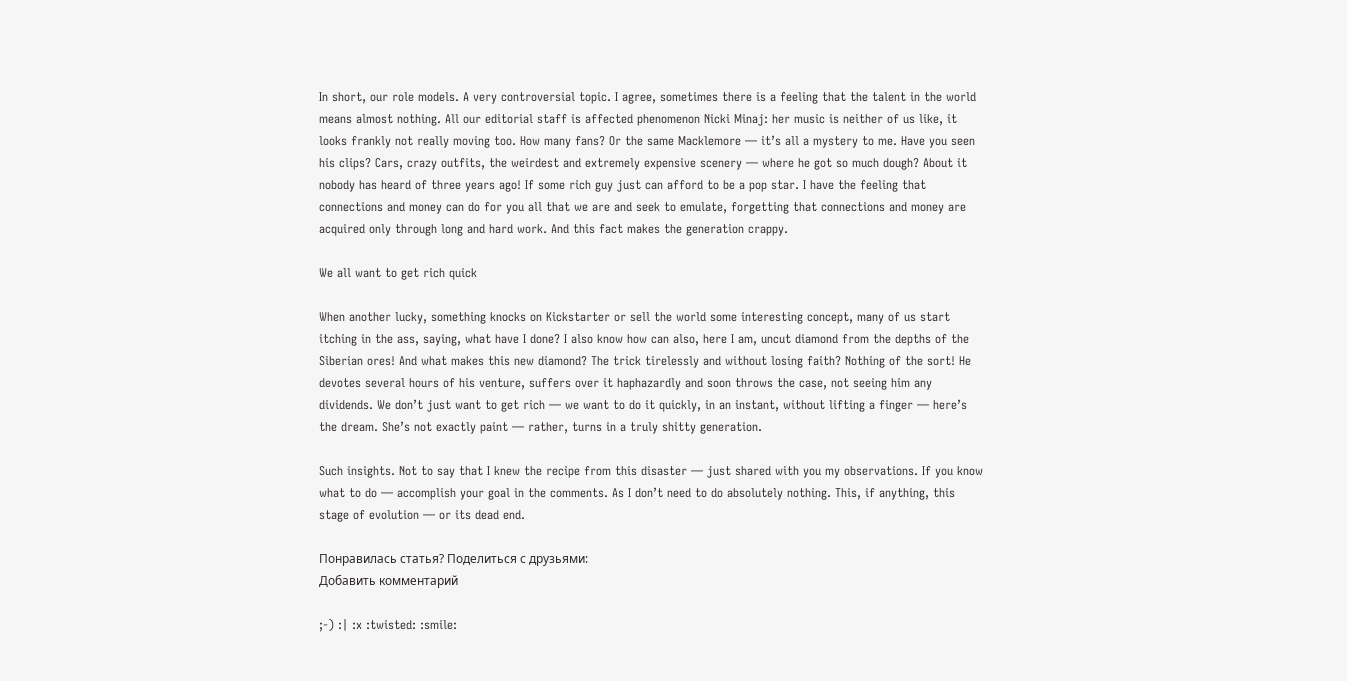In short, our role models. A very controversial topic. I agree, sometimes there is a feeling that the talent in the world means almost nothing. All our editorial staff is affected phenomenon Nicki Minaj: her music is neither of us like, it looks frankly not really moving too. How many fans? Or the same Macklemore — it’s all a mystery to me. Have you seen his clips? Cars, crazy outfits, the weirdest and extremely expensive scenery — where he got so much dough? About it nobody has heard of three years ago! If some rich guy just can afford to be a pop star. I have the feeling that connections and money can do for you all that we are and seek to emulate, forgetting that connections and money are acquired only through long and hard work. And this fact makes the generation crappy.

We all want to get rich quick

When another lucky, something knocks on Kickstarter or sell the world some interesting concept, many of us start itching in the ass, saying, what have I done? I also know how can also, here I am, uncut diamond from the depths of the Siberian ores! And what makes this new diamond? The trick tirelessly and without losing faith? Nothing of the sort! He devotes several hours of his venture, suffers over it haphazardly and soon throws the case, not seeing him any dividends. We don’t just want to get rich — we want to do it quickly, in an instant, without lifting a finger — here’s the dream. She’s not exactly paint — rather, turns in a truly shitty generation.

Such insights. Not to say that I knew the recipe from this disaster — just shared with you my observations. If you know what to do — accomplish your goal in the comments. As I don’t need to do absolutely nothing. This, if anything, this stage of evolution — or its dead end.

Понравилась статья? Поделиться с друзьями:
Добавить комментарий

;-) :| :x :twisted: :smile: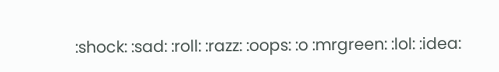:shock: :sad: :roll: :razz: :oops: :o :mrgreen: :lol: :idea: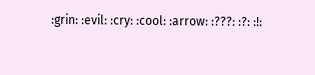:grin: :evil: :cry: :cool: :arrow: :???: :?: :!: